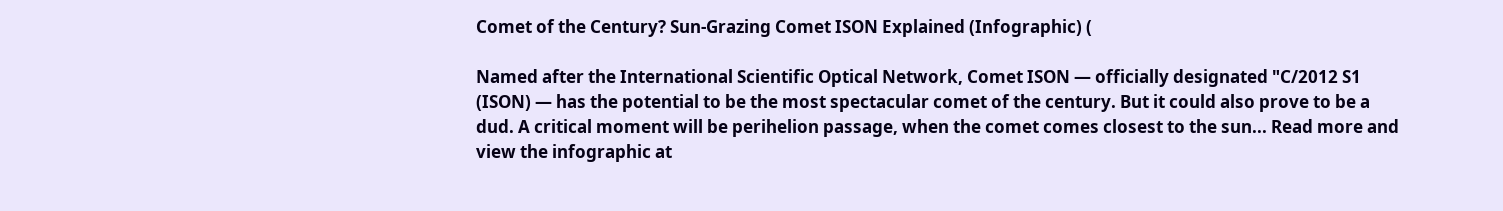Comet of the Century? Sun-Grazing Comet ISON Explained (Infographic) (

Named after the International Scientific Optical Network, Comet ISON — officially designated "C/2012 S1 (ISON) — has the potential to be the most spectacular comet of the century. But it could also prove to be a dud. A critical moment will be perihelion passage, when the comet comes closest to the sun... Read more and view the infographic at